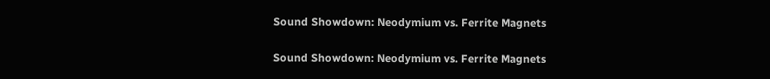Sound Showdown: Neodymium vs. Ferrite Magnets

Sound Showdown: Neodymium vs. Ferrite Magnets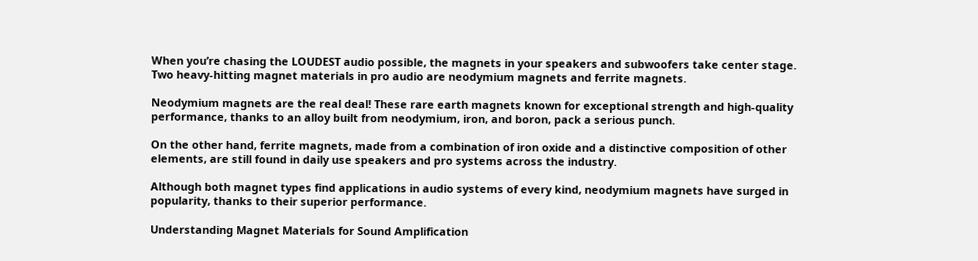When you’re chasing the LOUDEST audio possible, the magnets in your speakers and subwoofers take center stage. Two heavy-hitting magnet materials in pro audio are neodymium magnets and ferrite magnets.

Neodymium magnets are the real deal! These rare earth magnets known for exceptional strength and high-quality performance, thanks to an alloy built from neodymium, iron, and boron, pack a serious punch.

On the other hand, ferrite magnets, made from a combination of iron oxide and a distinctive composition of other elements, are still found in daily use speakers and pro systems across the industry.

Although both magnet types find applications in audio systems of every kind, neodymium magnets have surged in popularity, thanks to their superior performance.

Understanding Magnet Materials for Sound Amplification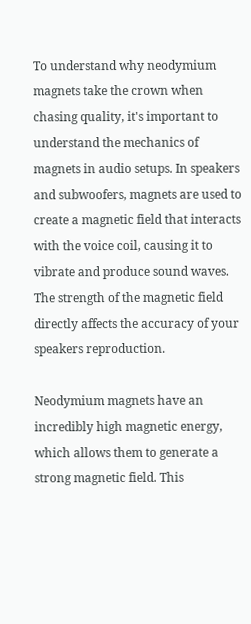To understand why neodymium magnets take the crown when chasing quality, it's important to understand the mechanics of magnets in audio setups. In speakers and subwoofers, magnets are used to create a magnetic field that interacts with the voice coil, causing it to vibrate and produce sound waves. The strength of the magnetic field directly affects the accuracy of your speakers reproduction.

Neodymium magnets have an incredibly high magnetic energy, which allows them to generate a strong magnetic field. This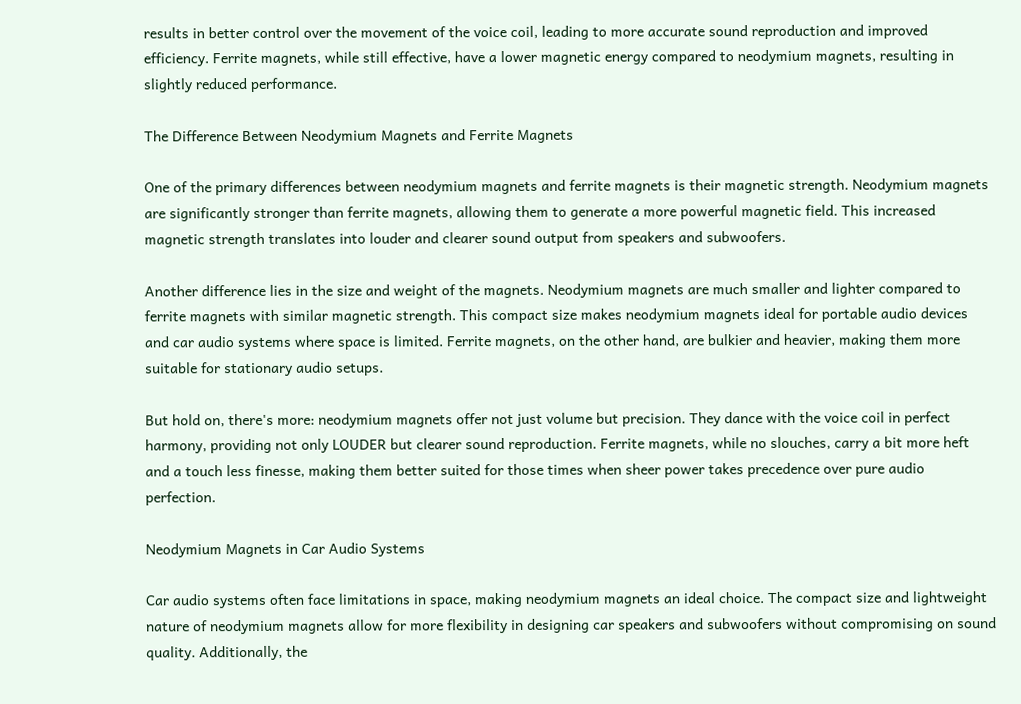results in better control over the movement of the voice coil, leading to more accurate sound reproduction and improved efficiency. Ferrite magnets, while still effective, have a lower magnetic energy compared to neodymium magnets, resulting in slightly reduced performance.

The Difference Between Neodymium Magnets and Ferrite Magnets

One of the primary differences between neodymium magnets and ferrite magnets is their magnetic strength. Neodymium magnets are significantly stronger than ferrite magnets, allowing them to generate a more powerful magnetic field. This increased magnetic strength translates into louder and clearer sound output from speakers and subwoofers.

Another difference lies in the size and weight of the magnets. Neodymium magnets are much smaller and lighter compared to ferrite magnets with similar magnetic strength. This compact size makes neodymium magnets ideal for portable audio devices and car audio systems where space is limited. Ferrite magnets, on the other hand, are bulkier and heavier, making them more suitable for stationary audio setups.

But hold on, there's more: neodymium magnets offer not just volume but precision. They dance with the voice coil in perfect harmony, providing not only LOUDER but clearer sound reproduction. Ferrite magnets, while no slouches, carry a bit more heft and a touch less finesse, making them better suited for those times when sheer power takes precedence over pure audio perfection.

Neodymium Magnets in Car Audio Systems

Car audio systems often face limitations in space, making neodymium magnets an ideal choice. The compact size and lightweight nature of neodymium magnets allow for more flexibility in designing car speakers and subwoofers without compromising on sound quality. Additionally, the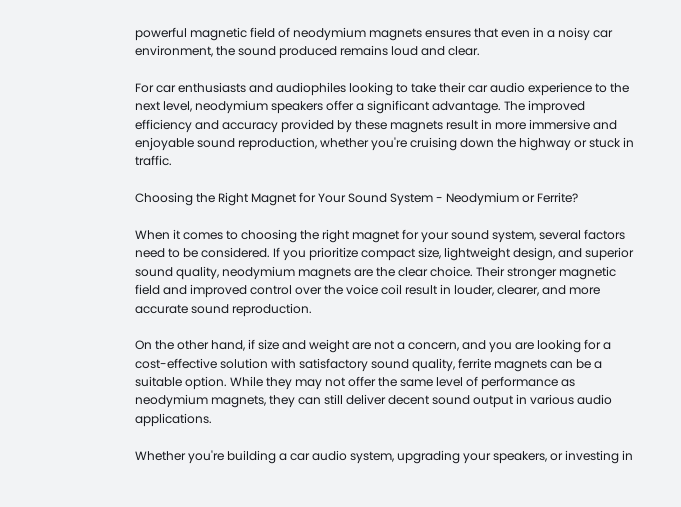powerful magnetic field of neodymium magnets ensures that even in a noisy car environment, the sound produced remains loud and clear.

For car enthusiasts and audiophiles looking to take their car audio experience to the next level, neodymium speakers offer a significant advantage. The improved efficiency and accuracy provided by these magnets result in more immersive and enjoyable sound reproduction, whether you're cruising down the highway or stuck in traffic.

Choosing the Right Magnet for Your Sound System - Neodymium or Ferrite?

When it comes to choosing the right magnet for your sound system, several factors need to be considered. If you prioritize compact size, lightweight design, and superior sound quality, neodymium magnets are the clear choice. Their stronger magnetic field and improved control over the voice coil result in louder, clearer, and more accurate sound reproduction.

On the other hand, if size and weight are not a concern, and you are looking for a cost-effective solution with satisfactory sound quality, ferrite magnets can be a suitable option. While they may not offer the same level of performance as neodymium magnets, they can still deliver decent sound output in various audio applications.

Whether you're building a car audio system, upgrading your speakers, or investing in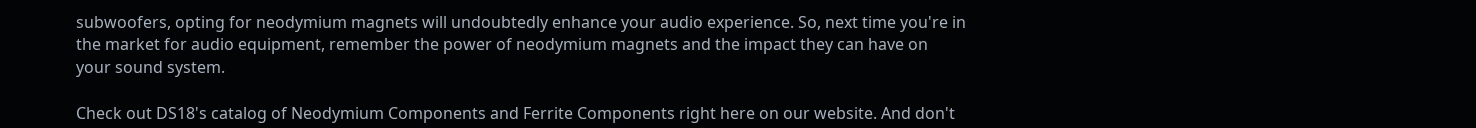subwoofers, opting for neodymium magnets will undoubtedly enhance your audio experience. So, next time you're in the market for audio equipment, remember the power of neodymium magnets and the impact they can have on your sound system.

Check out DS18's catalog of Neodymium Components and Ferrite Components right here on our website. And don't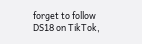forget to follow DS18 on TikTok,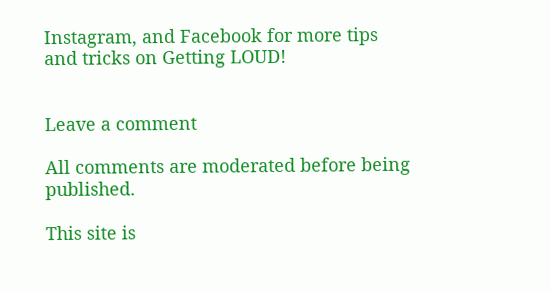Instagram, and Facebook for more tips and tricks on Getting LOUD!


Leave a comment

All comments are moderated before being published.

This site is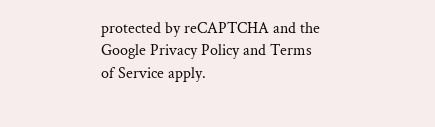protected by reCAPTCHA and the Google Privacy Policy and Terms of Service apply.